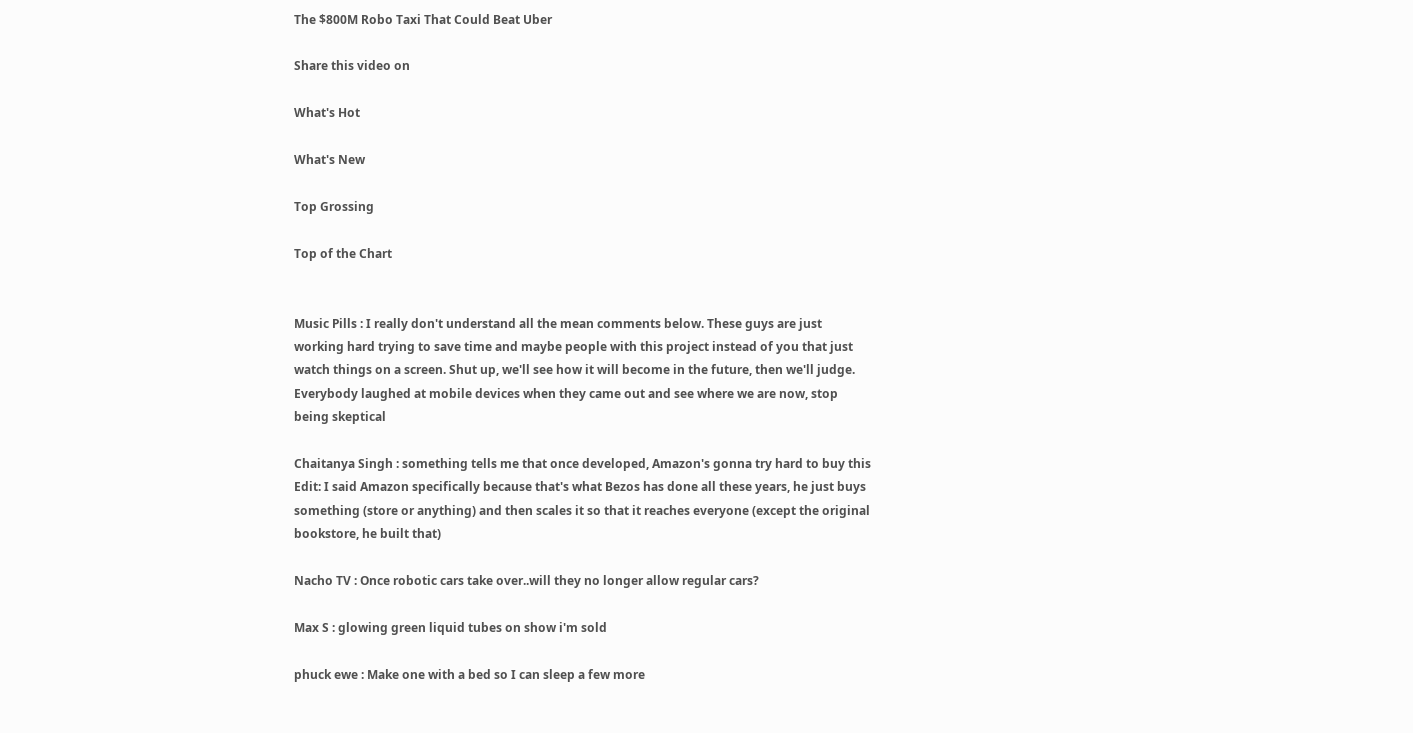The $800M Robo Taxi That Could Beat Uber

Share this video on

What's Hot

What's New

Top Grossing

Top of the Chart


Music Pills : I really don't understand all the mean comments below. These guys are just working hard trying to save time and maybe people with this project instead of you that just watch things on a screen. Shut up, we'll see how it will become in the future, then we'll judge. Everybody laughed at mobile devices when they came out and see where we are now, stop being skeptical

Chaitanya Singh : something tells me that once developed, Amazon's gonna try hard to buy this Edit: I said Amazon specifically because that's what Bezos has done all these years, he just buys something (store or anything) and then scales it so that it reaches everyone (except the original bookstore, he built that)

Nacho TV : Once robotic cars take over..will they no longer allow regular cars?

Max S : glowing green liquid tubes on show i'm sold

phuck ewe : Make one with a bed so I can sleep a few more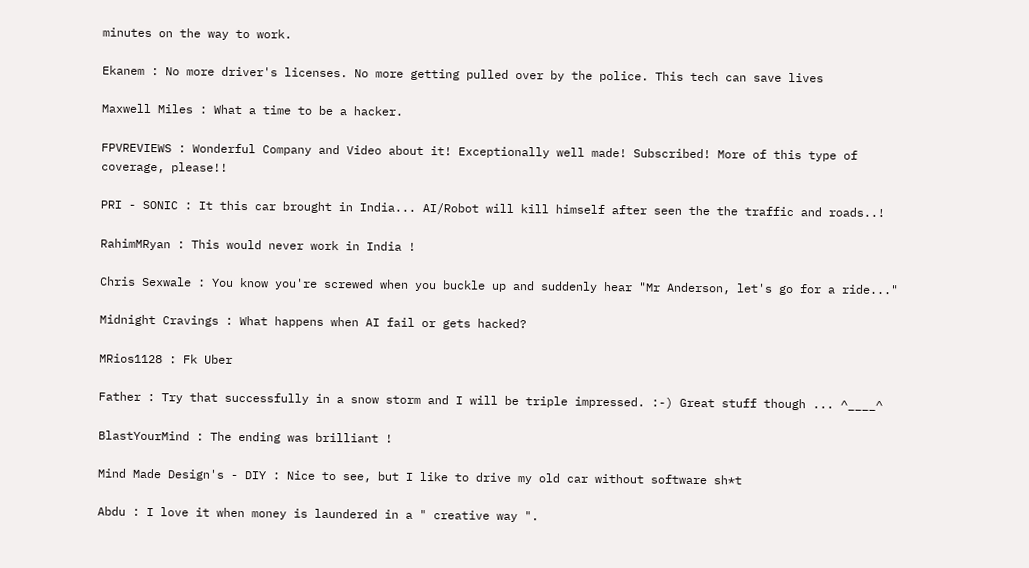minutes on the way to work.

Ekanem : No more driver's licenses. No more getting pulled over by the police. This tech can save lives

Maxwell Miles : What a time to be a hacker.

FPVREVIEWS : Wonderful Company and Video about it! Exceptionally well made! Subscribed! More of this type of coverage, please!!

PRI - SONIC : It this car brought in India... AI/Robot will kill himself after seen the the traffic and roads..!

RahimMRyan : This would never work in India !

Chris Sexwale : You know you're screwed when you buckle up and suddenly hear "Mr Anderson, let's go for a ride..."

Midnight Cravings : What happens when AI fail or gets hacked?

MRios1128 : Fk Uber

Father : Try that successfully in a snow storm and I will be triple impressed. :-) Great stuff though ... ^____^

BlastYourMind : The ending was brilliant !

Mind Made Design's - DIY : Nice to see, but I like to drive my old car without software sh*t

Abdu : I love it when money is laundered in a " creative way ".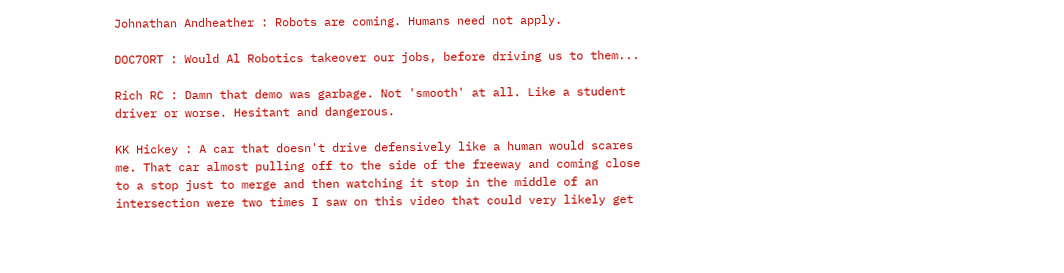Johnathan Andheather : Robots are coming. Humans need not apply.

DOC7ORT : Would Al Robotics takeover our jobs, before driving us to them...

Rich RC : Damn that demo was garbage. Not 'smooth' at all. Like a student driver or worse. Hesitant and dangerous.

KK Hickey : A car that doesn't drive defensively like a human would scares me. That car almost pulling off to the side of the freeway and coming close to a stop just to merge and then watching it stop in the middle of an intersection were two times I saw on this video that could very likely get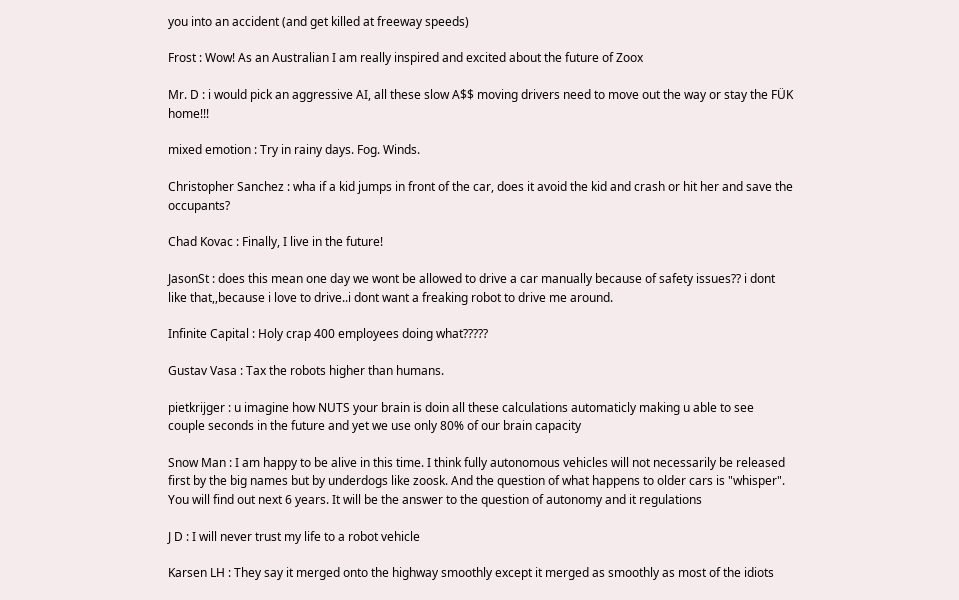you into an accident (and get killed at freeway speeds)

Frost : Wow! As an Australian I am really inspired and excited about the future of Zoox

Mr. D : i would pick an aggressive AI, all these slow A$$ moving drivers need to move out the way or stay the FÜK home!!!

mixed emotion : Try in rainy days. Fog. Winds.

Christopher Sanchez : wha if a kid jumps in front of the car, does it avoid the kid and crash or hit her and save the occupants?

Chad Kovac : Finally, I live in the future!

JasonSt : does this mean one day we wont be allowed to drive a car manually because of safety issues?? i dont like that,,because i love to drive..i dont want a freaking robot to drive me around.

Infinite Capital : Holy crap 400 employees doing what?????

Gustav Vasa : Tax the robots higher than humans.

pietkrijger : u imagine how NUTS your brain is doin all these calculations automaticly making u able to see couple seconds in the future and yet we use only 80% of our brain capacity

Snow Man : I am happy to be alive in this time. I think fully autonomous vehicles will not necessarily be released first by the big names but by underdogs like zoosk. And the question of what happens to older cars is "whisper". You will find out next 6 years. It will be the answer to the question of autonomy and it regulations

J D : I will never trust my life to a robot vehicle

Karsen LH : They say it merged onto the highway smoothly except it merged as smoothly as most of the idiots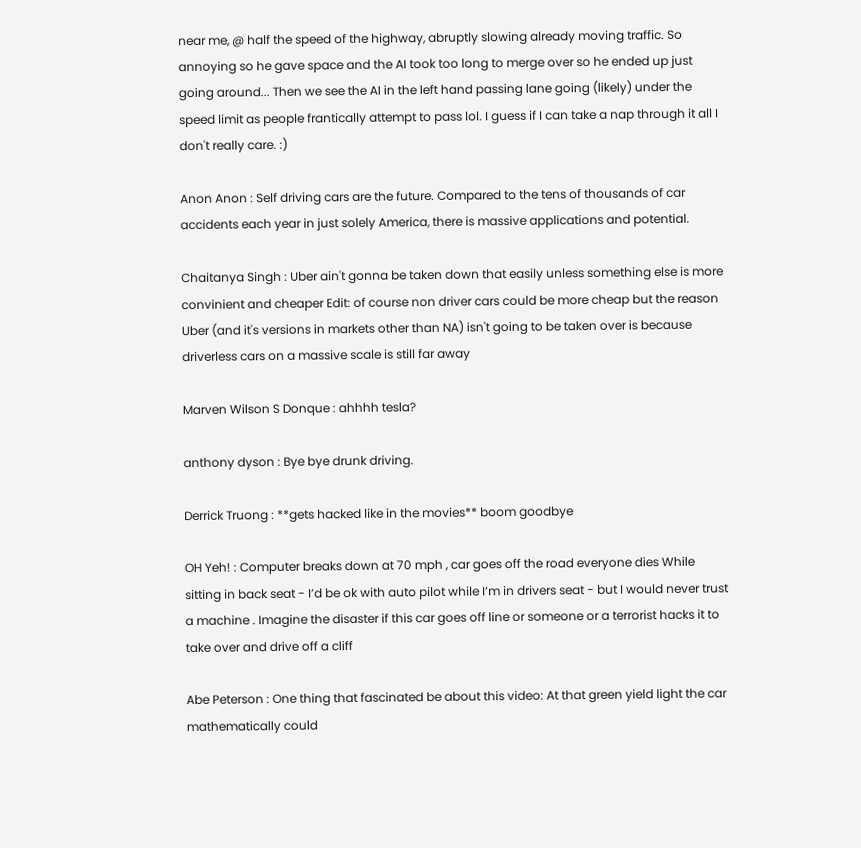near me, @ half the speed of the highway, abruptly slowing already moving traffic. So annoying so he gave space and the AI took too long to merge over so he ended up just going around... Then we see the AI in the left hand passing lane going (likely) under the speed limit as people frantically attempt to pass lol. I guess if I can take a nap through it all I don't really care. :)

Anon Anon : Self driving cars are the future. Compared to the tens of thousands of car accidents each year in just solely America, there is massive applications and potential.

Chaitanya Singh : Uber ain't gonna be taken down that easily unless something else is more convinient and cheaper Edit: of course non driver cars could be more cheap but the reason Uber (and it's versions in markets other than NA) isn't going to be taken over is because driverless cars on a massive scale is still far away

Marven Wilson S Donque : ahhhh tesla?

anthony dyson : Bye bye drunk driving.

Derrick Truong : **gets hacked like in the movies** boom goodbye

OH Yeh! : Computer breaks down at 70 mph , car goes off the road everyone dies While sitting in back seat - I’d be ok with auto pilot while I’m in drivers seat - but I would never trust a machine . Imagine the disaster if this car goes off line or someone or a terrorist hacks it to take over and drive off a cliff

Abe Peterson : One thing that fascinated be about this video: At that green yield light the car mathematically could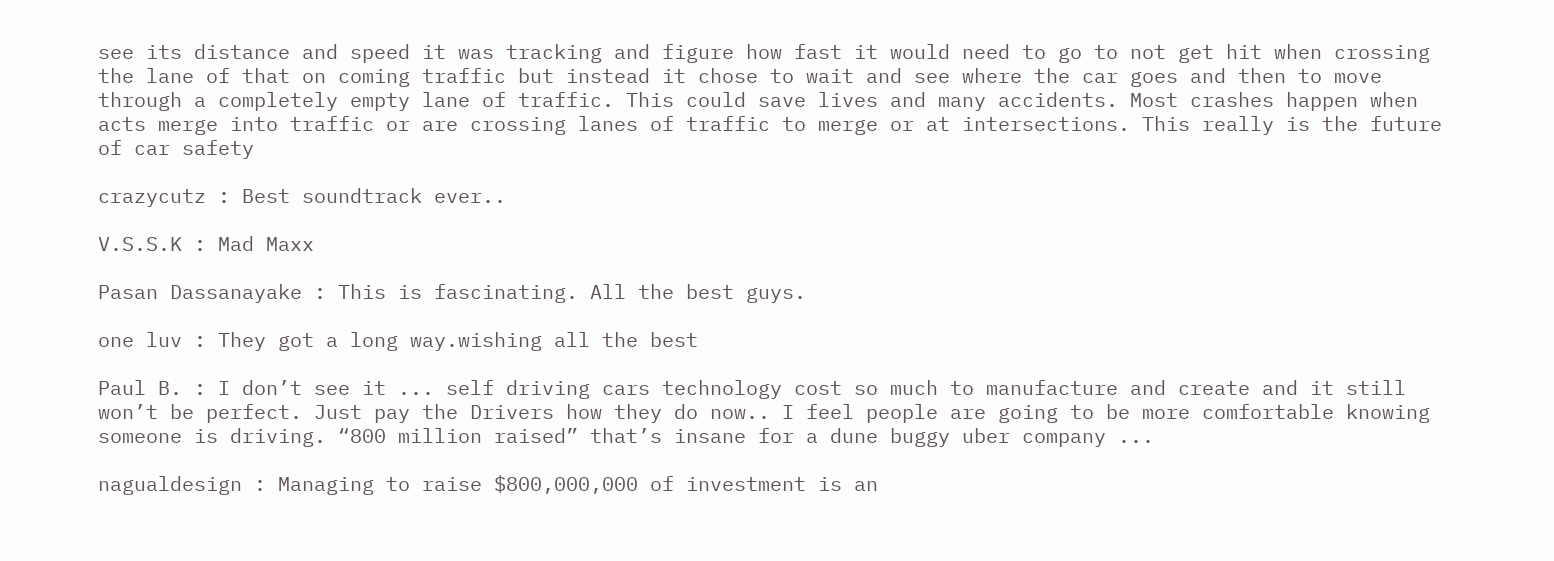see its distance and speed it was tracking and figure how fast it would need to go to not get hit when crossing the lane of that on coming traffic but instead it chose to wait and see where the car goes and then to move through a completely empty lane of traffic. This could save lives and many accidents. Most crashes happen when acts merge into traffic or are crossing lanes of traffic to merge or at intersections. This really is the future of car safety

crazycutz : Best soundtrack ever..

V.S.S.K : Mad Maxx

Pasan Dassanayake : This is fascinating. All the best guys.

one luv : They got a long way.wishing all the best

Paul B. : I don’t see it ... self driving cars technology cost so much to manufacture and create and it still won’t be perfect. Just pay the Drivers how they do now.. I feel people are going to be more comfortable knowing someone is driving. “800 million raised” that’s insane for a dune buggy uber company ...

nagualdesign : Managing to raise $800,000,000 of investment is an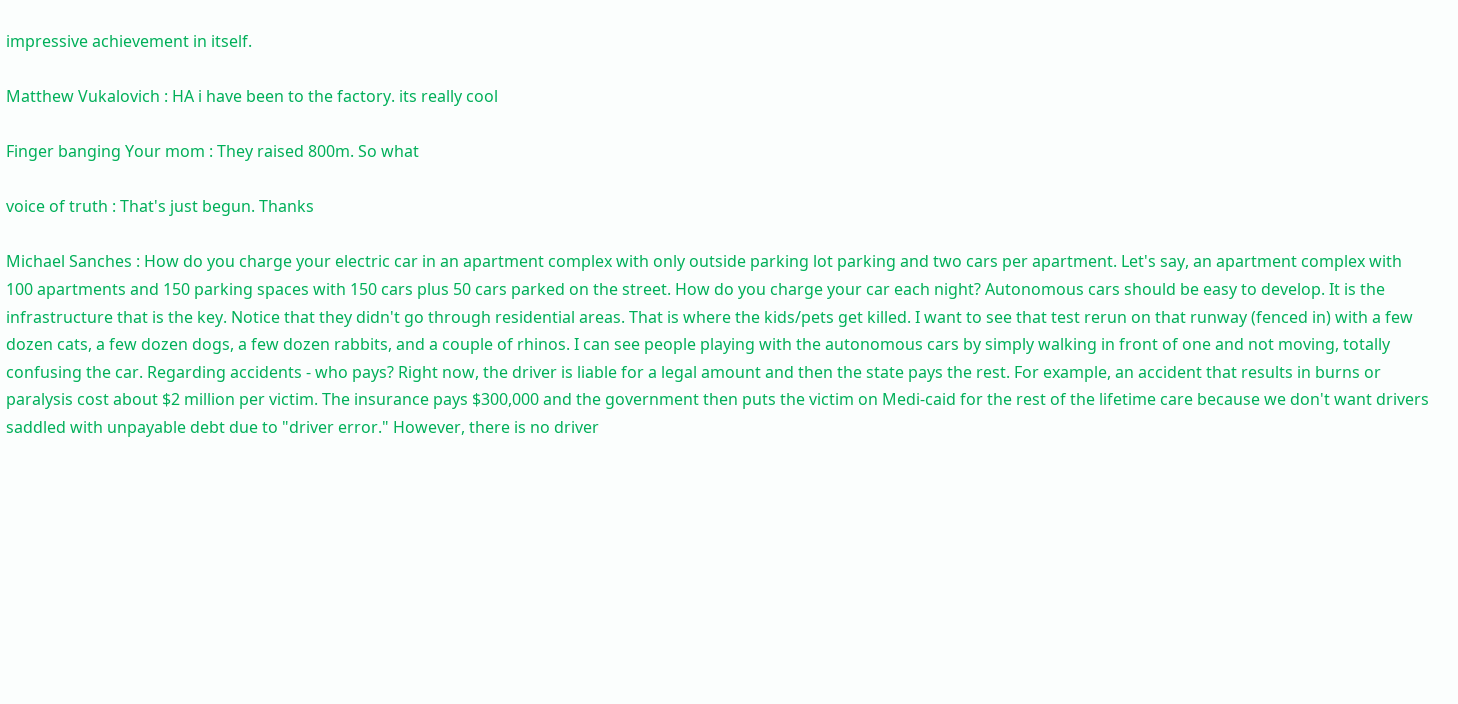impressive achievement in itself.

Matthew Vukalovich : HA i have been to the factory. its really cool

Finger banging Your mom : They raised 800m. So what

voice of truth : That's just begun. Thanks

Michael Sanches : How do you charge your electric car in an apartment complex with only outside parking lot parking and two cars per apartment. Let's say, an apartment complex with 100 apartments and 150 parking spaces with 150 cars plus 50 cars parked on the street. How do you charge your car each night? Autonomous cars should be easy to develop. It is the infrastructure that is the key. Notice that they didn't go through residential areas. That is where the kids/pets get killed. I want to see that test rerun on that runway (fenced in) with a few dozen cats, a few dozen dogs, a few dozen rabbits, and a couple of rhinos. I can see people playing with the autonomous cars by simply walking in front of one and not moving, totally confusing the car. Regarding accidents - who pays? Right now, the driver is liable for a legal amount and then the state pays the rest. For example, an accident that results in burns or paralysis cost about $2 million per victim. The insurance pays $300,000 and the government then puts the victim on Medi-caid for the rest of the lifetime care because we don't want drivers saddled with unpayable debt due to "driver error." However, there is no driver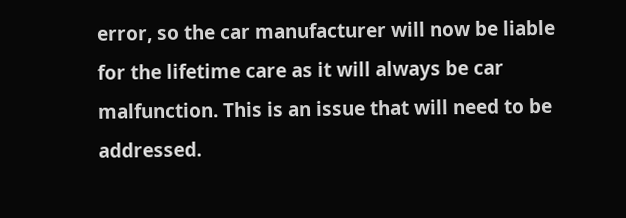error, so the car manufacturer will now be liable for the lifetime care as it will always be car malfunction. This is an issue that will need to be addressed.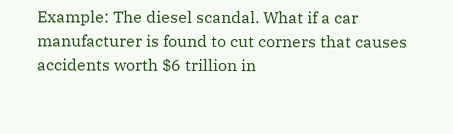Example: The diesel scandal. What if a car manufacturer is found to cut corners that causes accidents worth $6 trillion in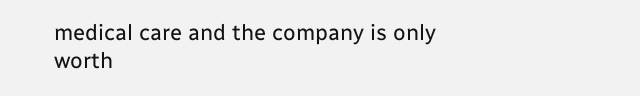medical care and the company is only worth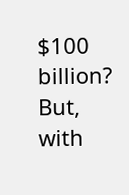$100 billion? But, with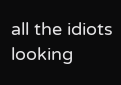all the idiots looking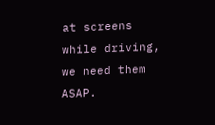at screens while driving, we need them ASAP.